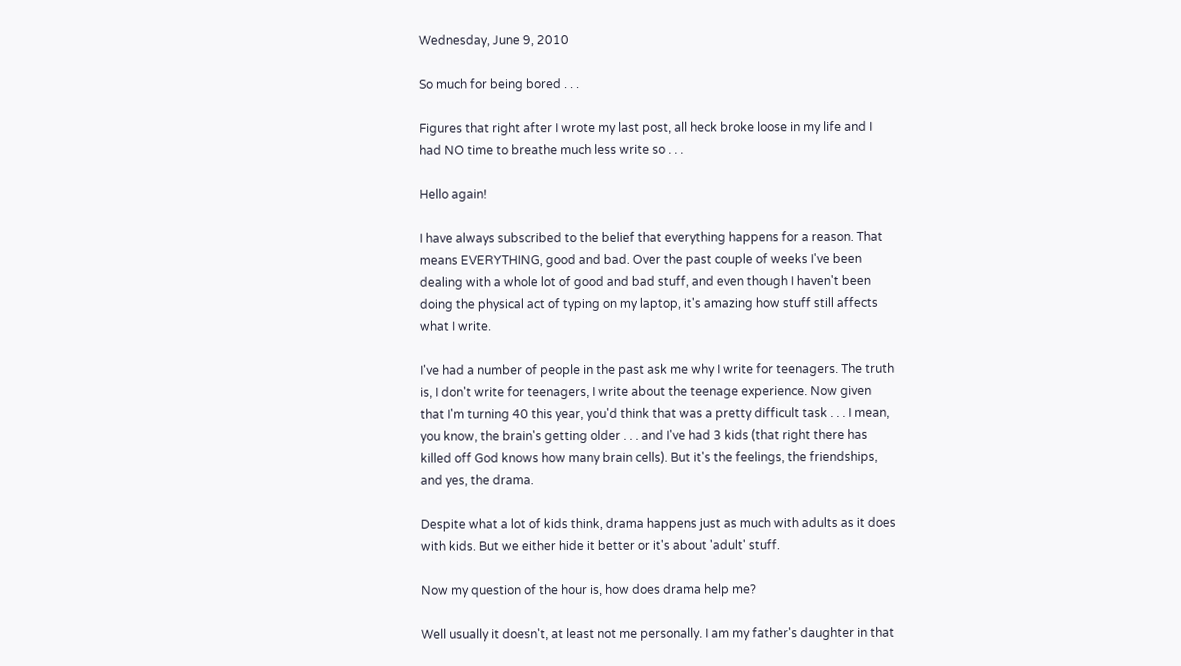Wednesday, June 9, 2010

So much for being bored . . .

Figures that right after I wrote my last post, all heck broke loose in my life and I had NO time to breathe much less write so . . .

Hello again!

I have always subscribed to the belief that everything happens for a reason. That means EVERYTHING, good and bad. Over the past couple of weeks I've been dealing with a whole lot of good and bad stuff, and even though I haven't been doing the physical act of typing on my laptop, it's amazing how stuff still affects what I write.

I've had a number of people in the past ask me why I write for teenagers. The truth is, I don't write for teenagers, I write about the teenage experience. Now given that I'm turning 40 this year, you'd think that was a pretty difficult task . . . I mean, you know, the brain's getting older . . . and I've had 3 kids (that right there has killed off God knows how many brain cells). But it's the feelings, the friendships, and yes, the drama.

Despite what a lot of kids think, drama happens just as much with adults as it does with kids. But we either hide it better or it's about 'adult' stuff.

Now my question of the hour is, how does drama help me?

Well usually it doesn't, at least not me personally. I am my father's daughter in that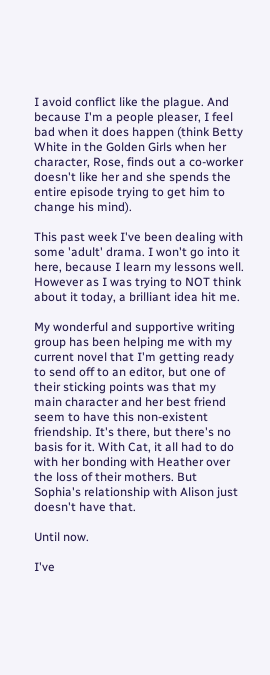I avoid conflict like the plague. And because I'm a people pleaser, I feel bad when it does happen (think Betty White in the Golden Girls when her character, Rose, finds out a co-worker doesn't like her and she spends the entire episode trying to get him to change his mind).

This past week I've been dealing with some 'adult' drama. I won't go into it here, because I learn my lessons well. However as I was trying to NOT think about it today, a brilliant idea hit me.

My wonderful and supportive writing group has been helping me with my current novel that I'm getting ready to send off to an editor, but one of their sticking points was that my main character and her best friend seem to have this non-existent friendship. It's there, but there's no basis for it. With Cat, it all had to do with her bonding with Heather over the loss of their mothers. But Sophia's relationship with Alison just doesn't have that.

Until now.

I've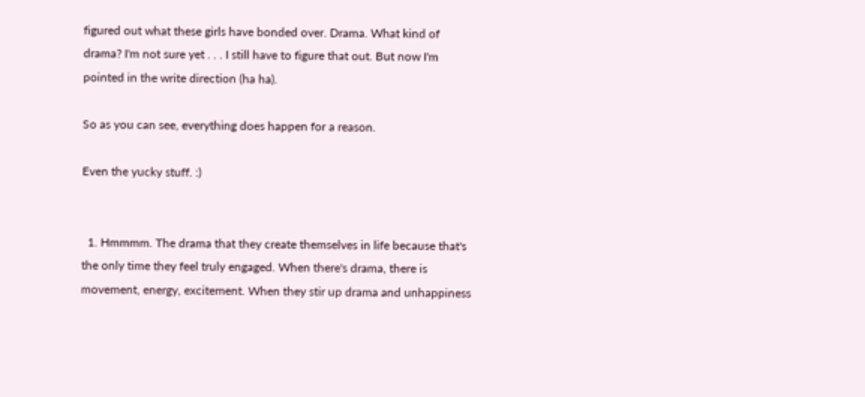figured out what these girls have bonded over. Drama. What kind of drama? I'm not sure yet . . . I still have to figure that out. But now I'm pointed in the write direction (ha ha).

So as you can see, everything does happen for a reason.

Even the yucky stuff. :)


  1. Hmmmm. The drama that they create themselves in life because that's the only time they feel truly engaged. When there's drama, there is movement, energy, excitement. When they stir up drama and unhappiness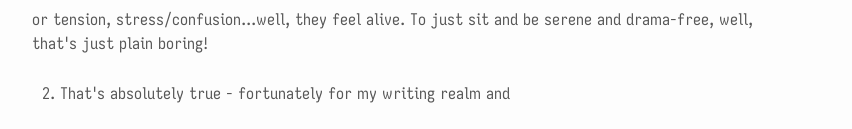or tension, stress/confusion...well, they feel alive. To just sit and be serene and drama-free, well, that's just plain boring!

  2. That's absolutely true - fortunately for my writing realm and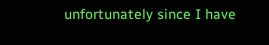unfortunately since I have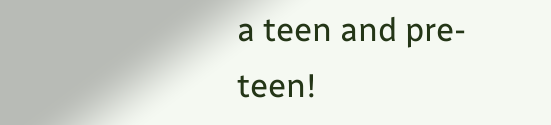a teen and pre-teen!